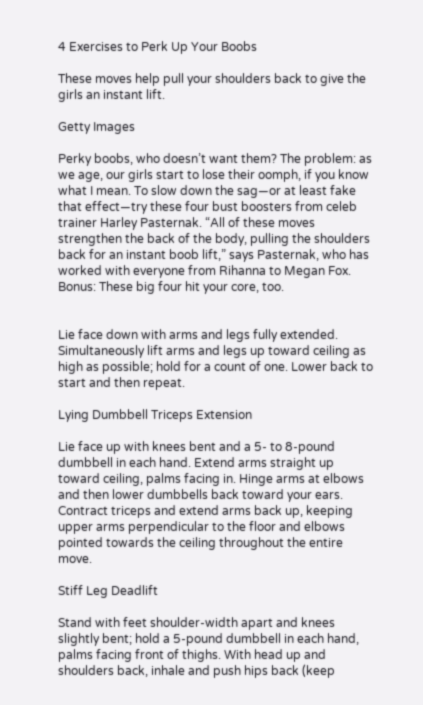4 Exercises to Perk Up Your Boobs

These moves help pull your shoulders back to give the girls an instant lift.

Getty Images

Perky boobs, who doesn’t want them? The problem: as we age, our girls start to lose their oomph, if you know what I mean. To slow down the sag—or at least fake that effect—try these four bust boosters from celeb trainer Harley Pasternak. “All of these moves strengthen the back of the body, pulling the shoulders back for an instant boob lift,” says Pasternak, who has worked with everyone from Rihanna to Megan Fox. Bonus: These big four hit your core, too.


Lie face down with arms and legs fully extended. Simultaneously lift arms and legs up toward ceiling as high as possible; hold for a count of one. Lower back to start and then repeat.

Lying Dumbbell Triceps Extension

Lie face up with knees bent and a 5- to 8-pound dumbbell in each hand. Extend arms straight up toward ceiling, palms facing in. Hinge arms at elbows and then lower dumbbells back toward your ears. Contract triceps and extend arms back up, keeping upper arms perpendicular to the floor and elbows pointed towards the ceiling throughout the entire move.

Stiff Leg Deadlift

Stand with feet shoulder-width apart and knees slightly bent; hold a 5-pound dumbbell in each hand, palms facing front of thighs. With head up and shoulders back, inhale and push hips back (keep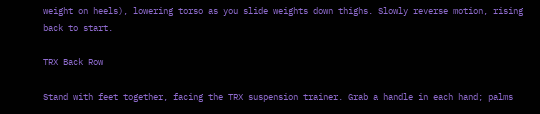weight on heels), lowering torso as you slide weights down thighs. Slowly reverse motion, rising back to start.

TRX Back Row

Stand with feet together, facing the TRX suspension trainer. Grab a handle in each hand; palms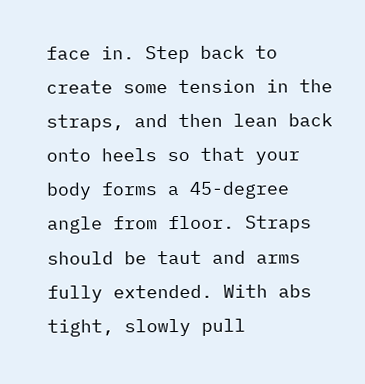face in. Step back to create some tension in the straps, and then lean back onto heels so that your body forms a 45-degree angle from floor. Straps should be taut and arms fully extended. With abs tight, slowly pull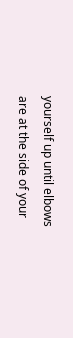yourself up until elbows are at the side of your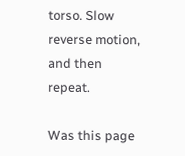torso. Slow reverse motion, and then repeat.

Was this page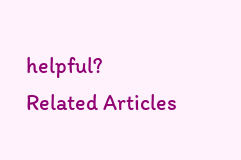helpful?
Related Articles